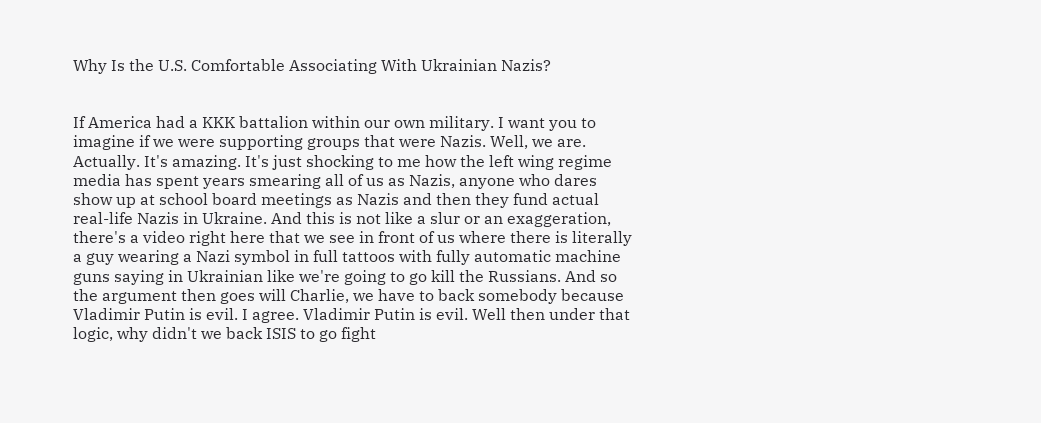Why Is the U.S. Comfortable Associating With Ukrainian Nazis?


If America had a KKK battalion within our own military. I want you to imagine if we were supporting groups that were Nazis. Well, we are. Actually. It's amazing. It's just shocking to me how the left wing regime media has spent years smearing all of us as Nazis, anyone who dares show up at school board meetings as Nazis and then they fund actual real-life Nazis in Ukraine. And this is not like a slur or an exaggeration, there's a video right here that we see in front of us where there is literally a guy wearing a Nazi symbol in full tattoos with fully automatic machine guns saying in Ukrainian like we're going to go kill the Russians. And so the argument then goes will Charlie, we have to back somebody because Vladimir Putin is evil. I agree. Vladimir Putin is evil. Well then under that logic, why didn't we back ISIS to go fight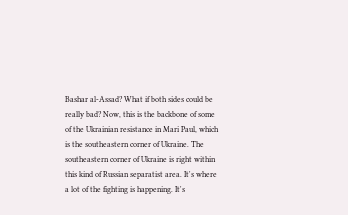Bashar al-Assad? What if both sides could be really bad? Now, this is the backbone of some of the Ukrainian resistance in Mari Paul, which is the southeastern corner of Ukraine. The southeastern corner of Ukraine is right within this kind of Russian separatist area. It's where a lot of the fighting is happening. It's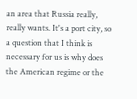an area that Russia really, really wants. It's a port city, so a question that I think is necessary for us is why does the American regime or the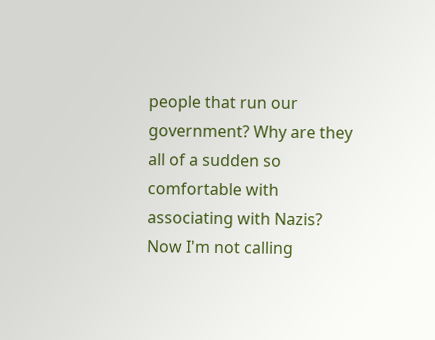people that run our government? Why are they all of a sudden so comfortable with associating with Nazis? Now I'm not calling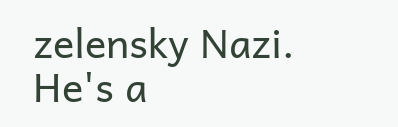zelensky Nazi. He's a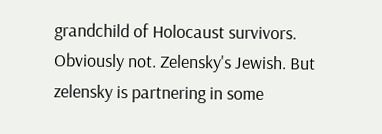grandchild of Holocaust survivors. Obviously not. Zelensky's Jewish. But zelensky is partnering in some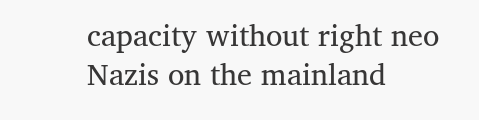capacity without right neo Nazis on the mainland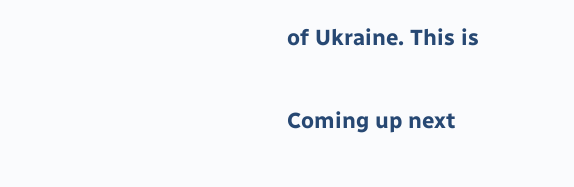of Ukraine. This is

Coming up next